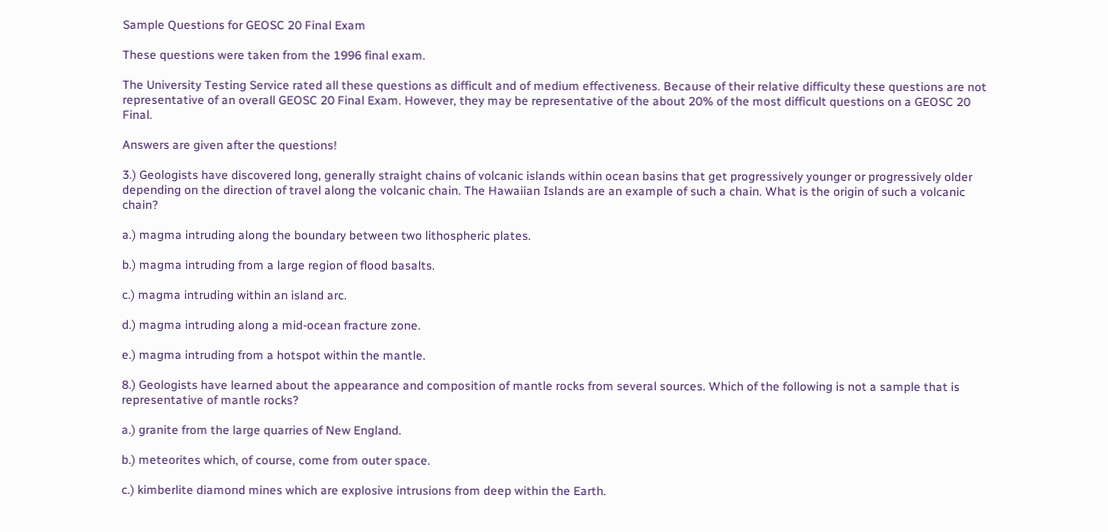Sample Questions for GEOSC 20 Final Exam

These questions were taken from the 1996 final exam.

The University Testing Service rated all these questions as difficult and of medium effectiveness. Because of their relative difficulty these questions are not representative of an overall GEOSC 20 Final Exam. However, they may be representative of the about 20% of the most difficult questions on a GEOSC 20 Final.

Answers are given after the questions!

3.) Geologists have discovered long, generally straight chains of volcanic islands within ocean basins that get progressively younger or progressively older depending on the direction of travel along the volcanic chain. The Hawaiian Islands are an example of such a chain. What is the origin of such a volcanic chain?

a.) magma intruding along the boundary between two lithospheric plates.

b.) magma intruding from a large region of flood basalts.

c.) magma intruding within an island arc.

d.) magma intruding along a mid-ocean fracture zone.

e.) magma intruding from a hotspot within the mantle.

8.) Geologists have learned about the appearance and composition of mantle rocks from several sources. Which of the following is not a sample that is representative of mantle rocks?

a.) granite from the large quarries of New England.

b.) meteorites which, of course, come from outer space.

c.) kimberlite diamond mines which are explosive intrusions from deep within the Earth.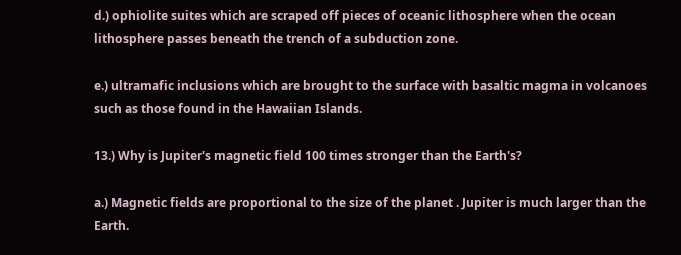d.) ophiolite suites which are scraped off pieces of oceanic lithosphere when the ocean lithosphere passes beneath the trench of a subduction zone.

e.) ultramafic inclusions which are brought to the surface with basaltic magma in volcanoes such as those found in the Hawaiian Islands.

13.) Why is Jupiter's magnetic field 100 times stronger than the Earth's?

a.) Magnetic fields are proportional to the size of the planet . Jupiter is much larger than the Earth.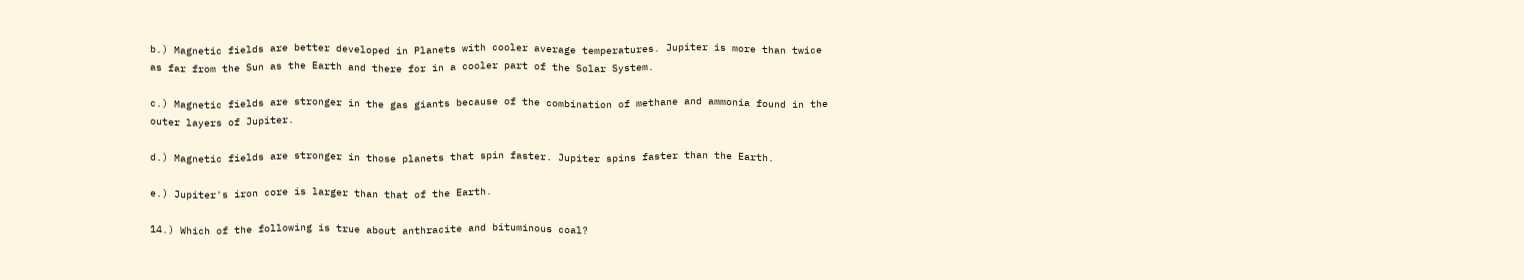b.) Magnetic fields are better developed in Planets with cooler average temperatures. Jupiter is more than twice as far from the Sun as the Earth and there for in a cooler part of the Solar System.

c.) Magnetic fields are stronger in the gas giants because of the combination of methane and ammonia found in the outer layers of Jupiter.

d.) Magnetic fields are stronger in those planets that spin faster. Jupiter spins faster than the Earth.

e.) Jupiter's iron core is larger than that of the Earth.

14.) Which of the following is true about anthracite and bituminous coal?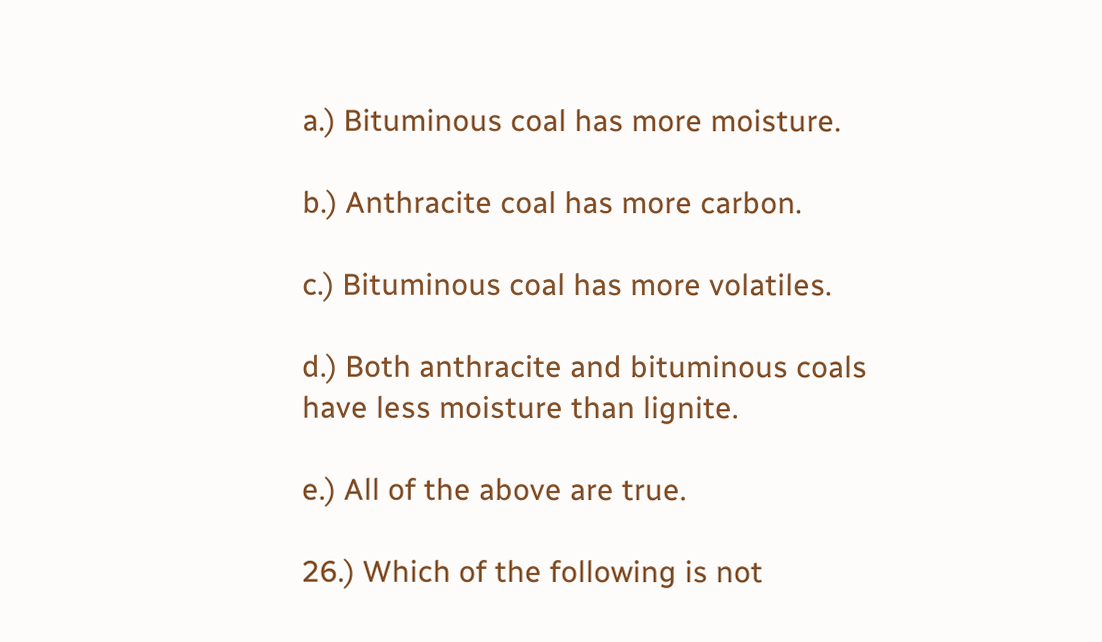a.) Bituminous coal has more moisture.

b.) Anthracite coal has more carbon.

c.) Bituminous coal has more volatiles.

d.) Both anthracite and bituminous coals have less moisture than lignite.

e.) All of the above are true.

26.) Which of the following is not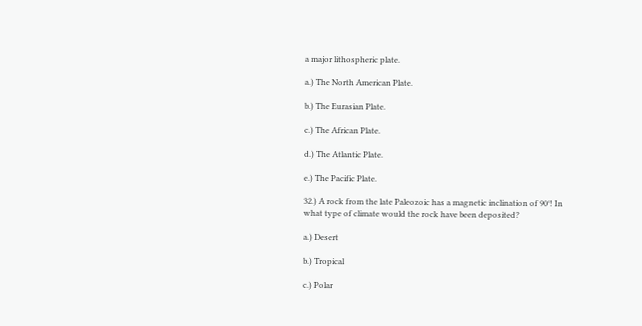a major lithospheric plate.

a.) The North American Plate.

b.) The Eurasian Plate.

c.) The African Plate.

d.) The Atlantic Plate.

e.) The Pacific Plate.

32.) A rock from the late Paleozoic has a magnetic inclination of 90°! In what type of climate would the rock have been deposited?

a.) Desert

b.) Tropical

c.) Polar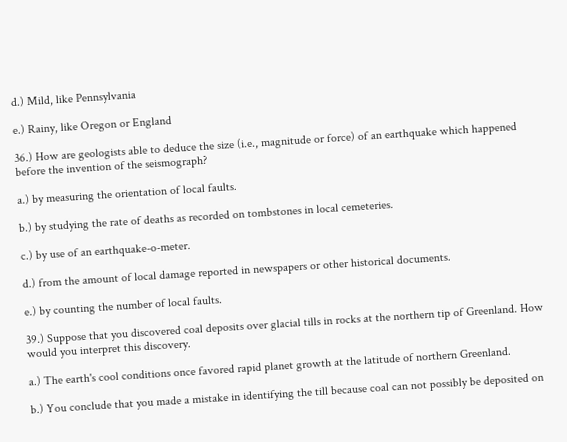d.) Mild, like Pennsylvania

e.) Rainy, like Oregon or England

36.) How are geologists able to deduce the size (i.e., magnitude or force) of an earthquake which happened before the invention of the seismograph?

a.) by measuring the orientation of local faults.

b.) by studying the rate of deaths as recorded on tombstones in local cemeteries.

c.) by use of an earthquake-o-meter.

d.) from the amount of local damage reported in newspapers or other historical documents.

e.) by counting the number of local faults.

39.) Suppose that you discovered coal deposits over glacial tills in rocks at the northern tip of Greenland. How would you interpret this discovery.

a.) The earth's cool conditions once favored rapid planet growth at the latitude of northern Greenland.

b.) You conclude that you made a mistake in identifying the till because coal can not possibly be deposited on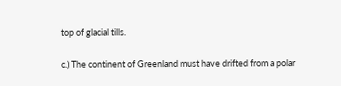top of glacial tills.

c.) The continent of Greenland must have drifted from a polar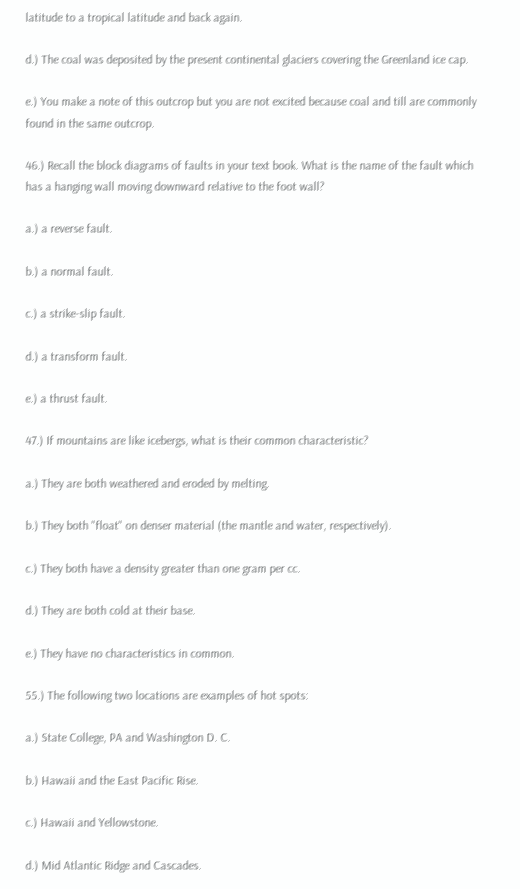latitude to a tropical latitude and back again.

d.) The coal was deposited by the present continental glaciers covering the Greenland ice cap.

e.) You make a note of this outcrop but you are not excited because coal and till are commonly found in the same outcrop.

46.) Recall the block diagrams of faults in your text book. What is the name of the fault which has a hanging wall moving downward relative to the foot wall?

a.) a reverse fault.

b.) a normal fault.

c.) a strike-slip fault.

d.) a transform fault.

e.) a thrust fault.

47.) If mountains are like icebergs, what is their common characteristic?

a.) They are both weathered and eroded by melting.

b.) They both "float" on denser material (the mantle and water, respectively).

c.) They both have a density greater than one gram per cc.

d.) They are both cold at their base.

e.) They have no characteristics in common.

55.) The following two locations are examples of hot spots:

a.) State College, PA and Washington D. C.

b.) Hawaii and the East Pacific Rise.

c.) Hawaii and Yellowstone.

d.) Mid Atlantic Ridge and Cascades.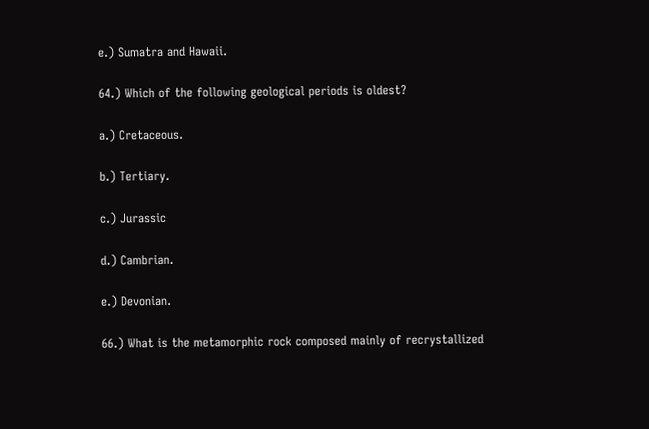e.) Sumatra and Hawaii.

64.) Which of the following geological periods is oldest?

a.) Cretaceous.

b.) Tertiary.

c.) Jurassic

d.) Cambrian.

e.) Devonian.

66.) What is the metamorphic rock composed mainly of recrystallized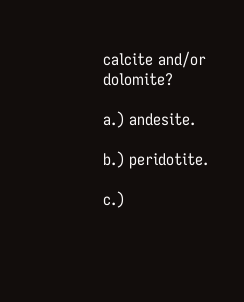calcite and/or dolomite?

a.) andesite.

b.) peridotite.

c.)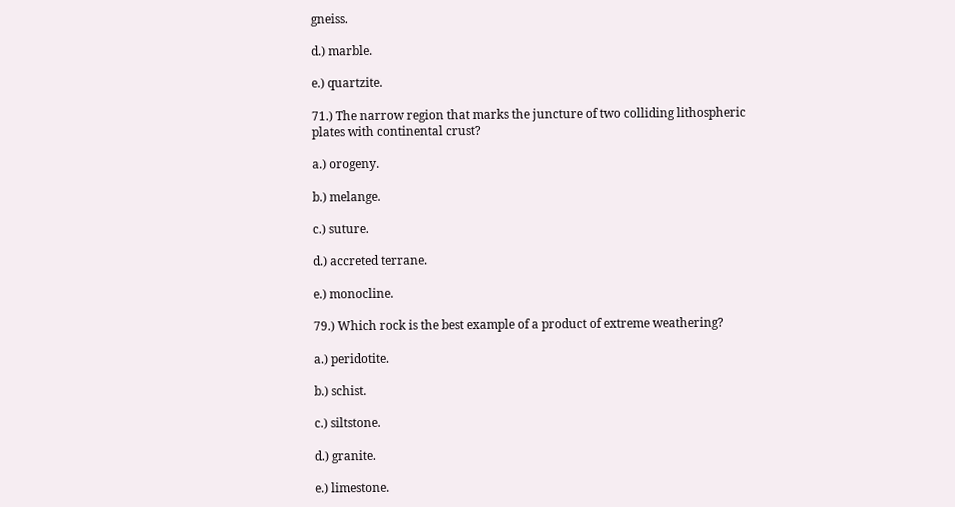gneiss.

d.) marble.

e.) quartzite.

71.) The narrow region that marks the juncture of two colliding lithospheric plates with continental crust?

a.) orogeny.

b.) melange.

c.) suture.

d.) accreted terrane.

e.) monocline.

79.) Which rock is the best example of a product of extreme weathering?

a.) peridotite.

b.) schist.

c.) siltstone.

d.) granite.

e.) limestone.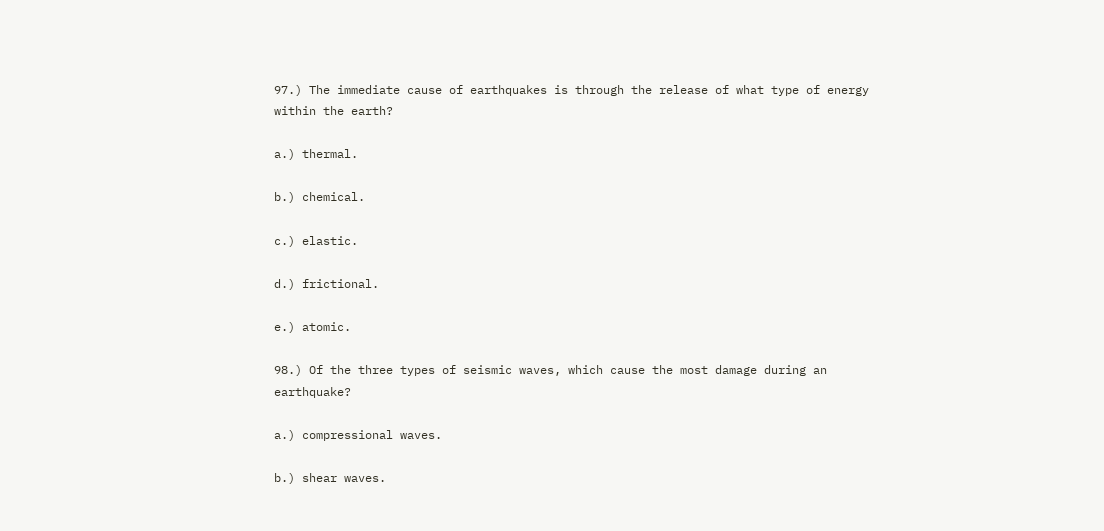97.) The immediate cause of earthquakes is through the release of what type of energy within the earth?

a.) thermal.

b.) chemical.

c.) elastic.

d.) frictional.

e.) atomic.

98.) Of the three types of seismic waves, which cause the most damage during an earthquake?

a.) compressional waves.

b.) shear waves.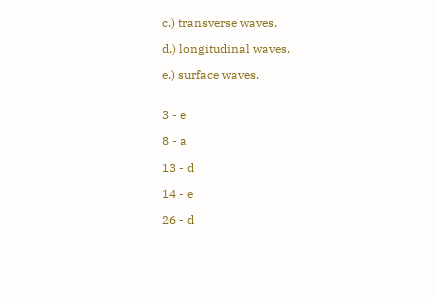c.) transverse waves.

d.) longitudinal waves.

e.) surface waves.


3 - e

8 - a

13 - d

14 - e

26 - d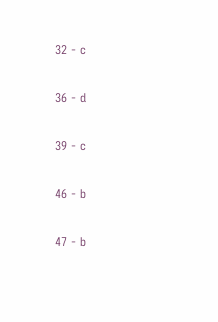32 - c

36 - d

39 - c

46 - b

47 - b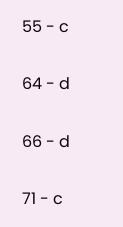55 - c

64 - d

66 - d

71 - c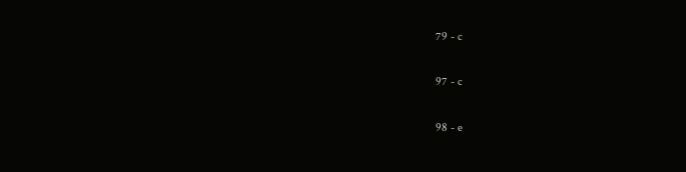79 - c

97 - c

98 - e